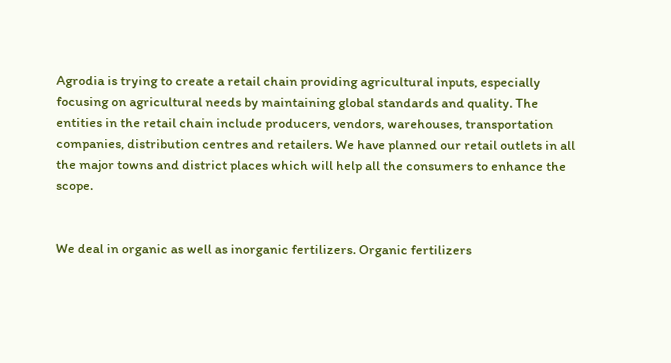Agrodia is trying to create a retail chain providing agricultural inputs, especially focusing on agricultural needs by maintaining global standards and quality. The entities in the retail chain include producers, vendors, warehouses, transportation companies, distribution centres and retailers. We have planned our retail outlets in all the major towns and district places which will help all the consumers to enhance the scope.


We deal in organic as well as inorganic fertilizers. Organic fertilizers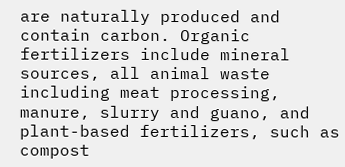are naturally produced and contain carbon. Organic fertilizers include mineral sources, all animal waste including meat processing, manure, slurry and guano, and plant-based fertilizers, such as compost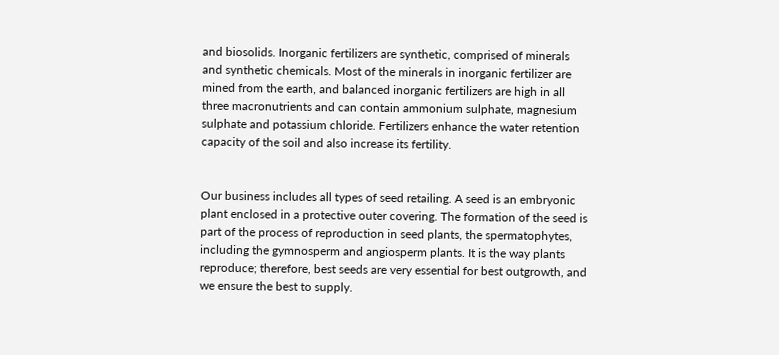and biosolids. Inorganic fertilizers are synthetic, comprised of minerals and synthetic chemicals. Most of the minerals in inorganic fertilizer are mined from the earth, and balanced inorganic fertilizers are high in all three macronutrients and can contain ammonium sulphate, magnesium sulphate and potassium chloride. Fertilizers enhance the water retention capacity of the soil and also increase its fertility.


Our business includes all types of seed retailing. A seed is an embryonic plant enclosed in a protective outer covering. The formation of the seed is part of the process of reproduction in seed plants, the spermatophytes, including the gymnosperm and angiosperm plants. It is the way plants reproduce; therefore, best seeds are very essential for best outgrowth, and we ensure the best to supply.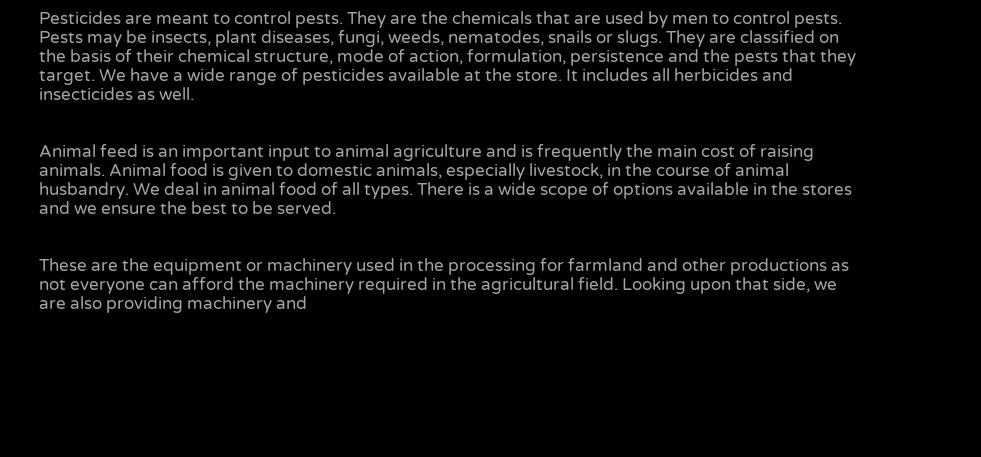Pesticides are meant to control pests. They are the chemicals that are used by men to control pests. Pests may be insects, plant diseases, fungi, weeds, nematodes, snails or slugs. They are classified on the basis of their chemical structure, mode of action, formulation, persistence and the pests that they target. We have a wide range of pesticides available at the store. It includes all herbicides and insecticides as well.


Animal feed is an important input to animal agriculture and is frequently the main cost of raising animals. Animal food is given to domestic animals, especially livestock, in the course of animal husbandry. We deal in animal food of all types. There is a wide scope of options available in the stores and we ensure the best to be served.


These are the equipment or machinery used in the processing for farmland and other productions as not everyone can afford the machinery required in the agricultural field. Looking upon that side, we are also providing machinery and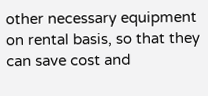other necessary equipment on rental basis, so that they can save cost and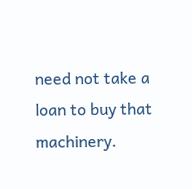need not take a loan to buy that machinery.